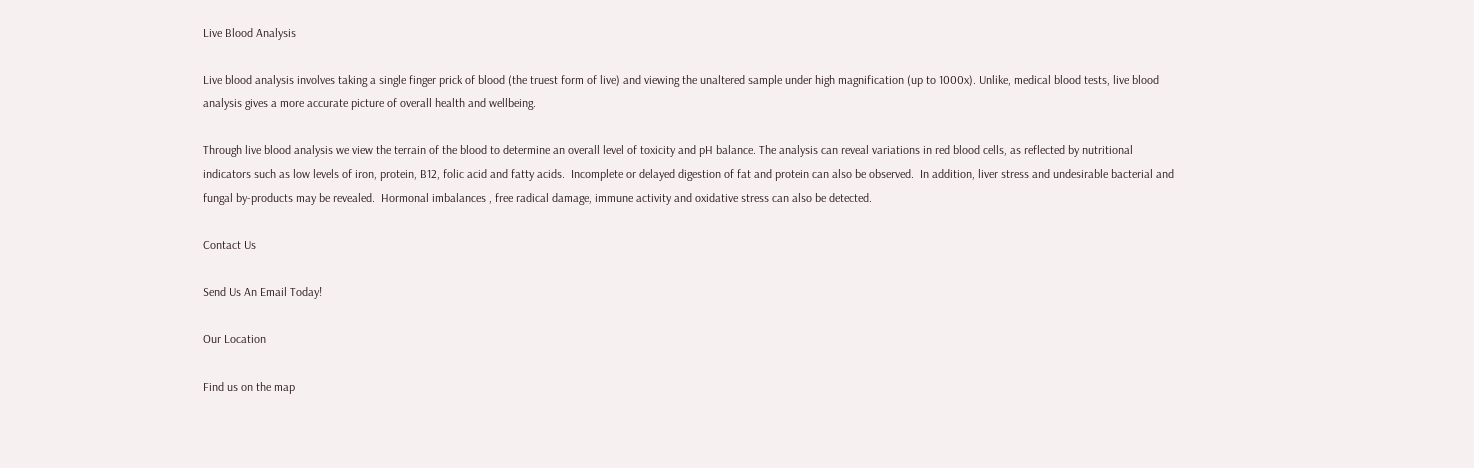Live Blood Analysis

Live blood analysis involves taking a single finger prick of blood (the truest form of live) and viewing the unaltered sample under high magnification (up to 1000x). Unlike, medical blood tests, live blood analysis gives a more accurate picture of overall health and wellbeing.

Through live blood analysis we view the terrain of the blood to determine an overall level of toxicity and pH balance. The analysis can reveal variations in red blood cells, as reflected by nutritional indicators such as low levels of iron, protein, B12, folic acid and fatty acids.  Incomplete or delayed digestion of fat and protein can also be observed.  In addition, liver stress and undesirable bacterial and fungal by-products may be revealed.  Hormonal imbalances , free radical damage, immune activity and oxidative stress can also be detected.

Contact Us

Send Us An Email Today!

Our Location

Find us on the map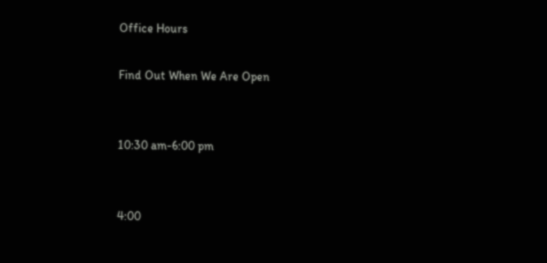Office Hours

Find Out When We Are Open


10:30 am-6:00 pm


4:00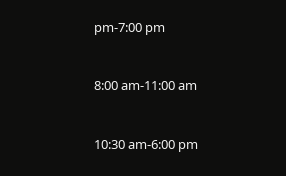pm-7:00 pm


8:00 am-11:00 am


10:30 am-6:00 pm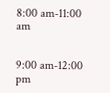8:00 am-11:00 am


9:00 am-12:00 pm